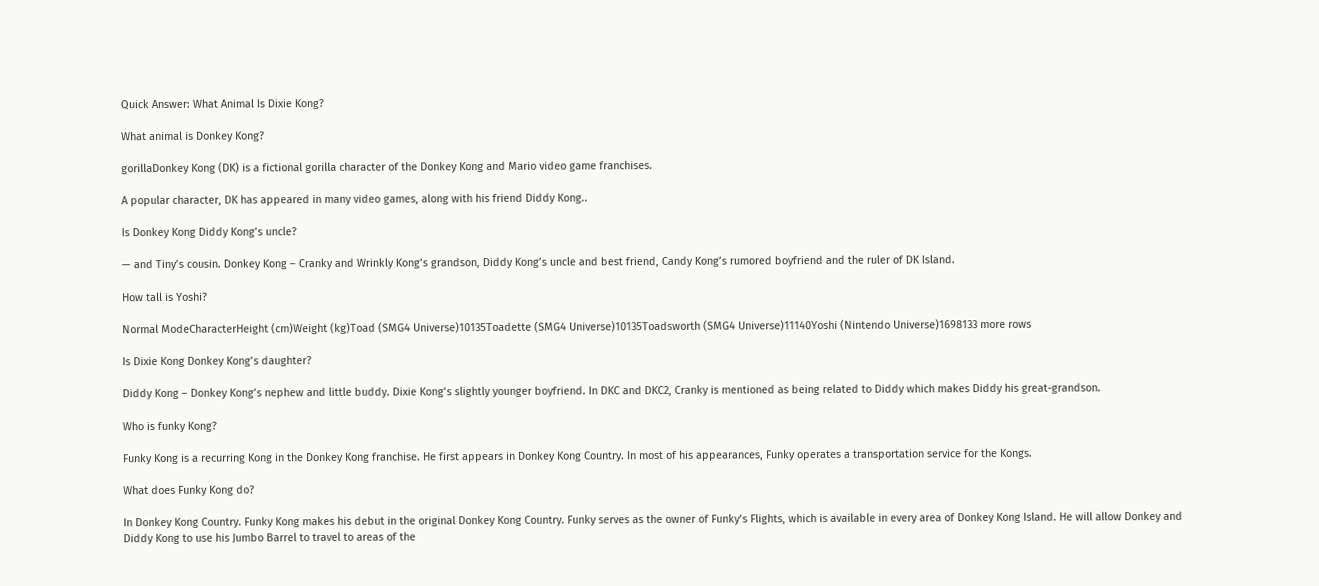Quick Answer: What Animal Is Dixie Kong?

What animal is Donkey Kong?

gorillaDonkey Kong (DK) is a fictional gorilla character of the Donkey Kong and Mario video game franchises.

A popular character, DK has appeared in many video games, along with his friend Diddy Kong..

Is Donkey Kong Diddy Kong’s uncle?

— and Tiny’s cousin. Donkey Kong – Cranky and Wrinkly Kong’s grandson, Diddy Kong’s uncle and best friend, Candy Kong’s rumored boyfriend and the ruler of DK Island.

How tall is Yoshi?

Normal ModeCharacterHeight (cm)Weight (kg)Toad (SMG4 Universe)10135Toadette (SMG4 Universe)10135Toadsworth (SMG4 Universe)11140Yoshi (Nintendo Universe)1698133 more rows

Is Dixie Kong Donkey Kong’s daughter?

Diddy Kong – Donkey Kong’s nephew and little buddy. Dixie Kong’s slightly younger boyfriend. In DKC and DKC2, Cranky is mentioned as being related to Diddy which makes Diddy his great-grandson.

Who is funky Kong?

Funky Kong is a recurring Kong in the Donkey Kong franchise. He first appears in Donkey Kong Country. In most of his appearances, Funky operates a transportation service for the Kongs.

What does Funky Kong do?

In Donkey Kong Country. Funky Kong makes his debut in the original Donkey Kong Country. Funky serves as the owner of Funky’s Flights, which is available in every area of Donkey Kong Island. He will allow Donkey and Diddy Kong to use his Jumbo Barrel to travel to areas of the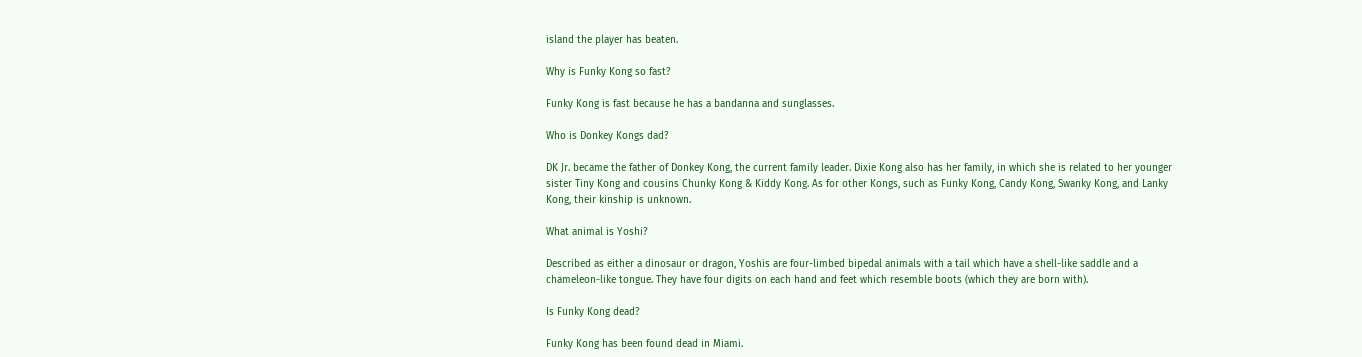island the player has beaten.

Why is Funky Kong so fast?

Funky Kong is fast because he has a bandanna and sunglasses.

Who is Donkey Kongs dad?

DK Jr. became the father of Donkey Kong, the current family leader. Dixie Kong also has her family, in which she is related to her younger sister Tiny Kong and cousins Chunky Kong & Kiddy Kong. As for other Kongs, such as Funky Kong, Candy Kong, Swanky Kong, and Lanky Kong, their kinship is unknown.

What animal is Yoshi?

Described as either a dinosaur or dragon, Yoshis are four-limbed bipedal animals with a tail which have a shell-like saddle and a chameleon-like tongue. They have four digits on each hand and feet which resemble boots (which they are born with).

Is Funky Kong dead?

Funky Kong has been found dead in Miami.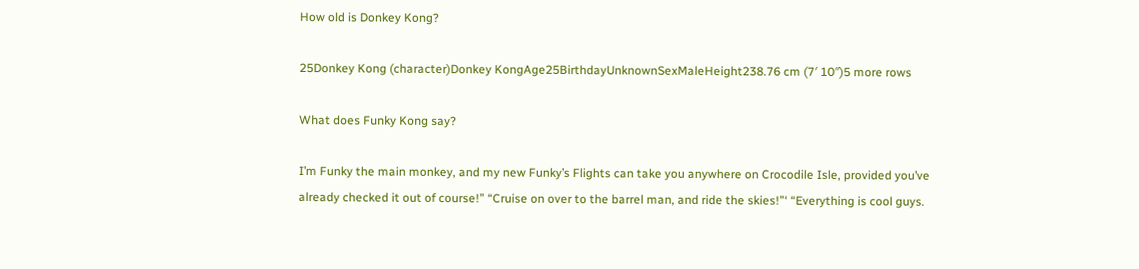How old is Donkey Kong?

25Donkey Kong (character)Donkey KongAge25BirthdayUnknownSexMaleHeight238.76 cm (7′ 10″)5 more rows

What does Funky Kong say?

I’m Funky the main monkey, and my new Funky’s Flights can take you anywhere on Crocodile Isle, provided you’ve already checked it out of course!” “Cruise on over to the barrel man, and ride the skies!”‘ “Everything is cool guys.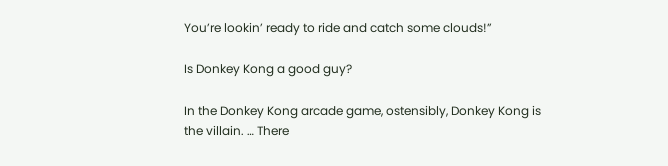You’re lookin’ ready to ride and catch some clouds!”

Is Donkey Kong a good guy?

In the Donkey Kong arcade game, ostensibly, Donkey Kong is the villain. … There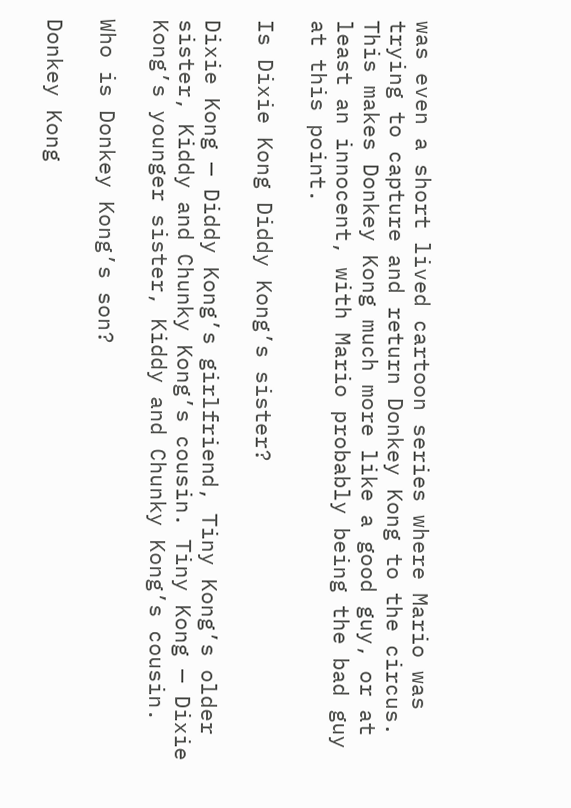was even a short lived cartoon series where Mario was trying to capture and return Donkey Kong to the circus. This makes Donkey Kong much more like a good guy, or at least an innocent, with Mario probably being the bad guy at this point.

Is Dixie Kong Diddy Kong’s sister?

Dixie Kong — Diddy Kong’s girlfriend, Tiny Kong’s older sister, Kiddy and Chunky Kong’s cousin. Tiny Kong — Dixie Kong’s younger sister, Kiddy and Chunky Kong’s cousin.

Who is Donkey Kong’s son?

Donkey Kong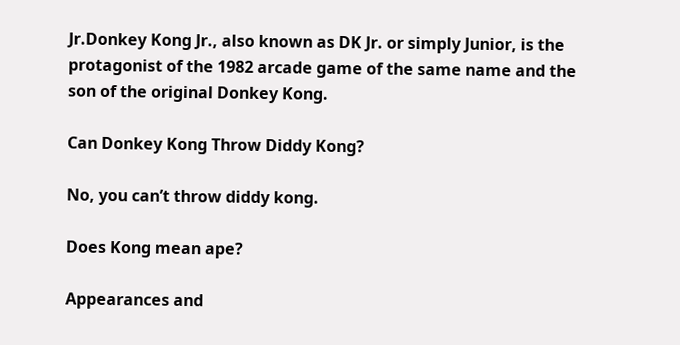Jr.Donkey Kong Jr., also known as DK Jr. or simply Junior, is the protagonist of the 1982 arcade game of the same name and the son of the original Donkey Kong.

Can Donkey Kong Throw Diddy Kong?

No, you can’t throw diddy kong.

Does Kong mean ape?

Appearances and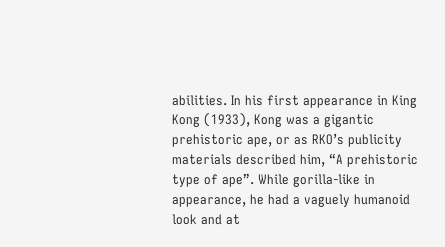abilities. In his first appearance in King Kong (1933), Kong was a gigantic prehistoric ape, or as RKO’s publicity materials described him, “A prehistoric type of ape”. While gorilla-like in appearance, he had a vaguely humanoid look and at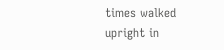times walked upright in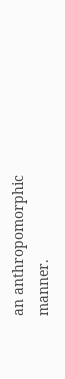an anthropomorphic manner.